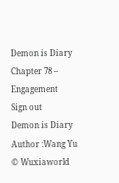Demon is Diary
Chapter 78 – Engagement
Sign out
Demon is Diary
Author :Wang Yu
© Wuxiaworld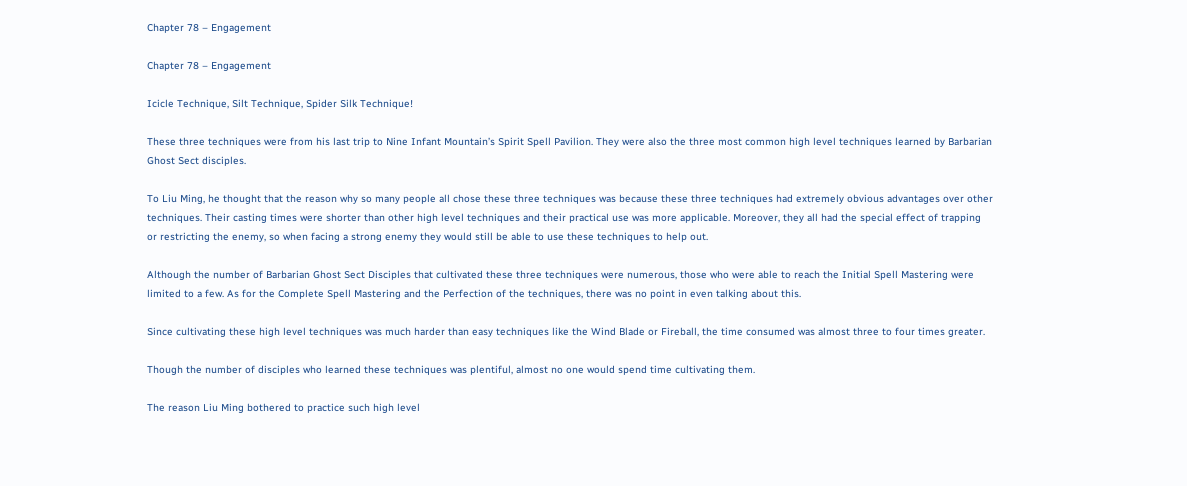Chapter 78 – Engagement

Chapter 78 – Engagement

Icicle Technique, Silt Technique, Spider Silk Technique!

These three techniques were from his last trip to Nine Infant Mountain’s Spirit Spell Pavilion. They were also the three most common high level techniques learned by Barbarian Ghost Sect disciples.

To Liu Ming, he thought that the reason why so many people all chose these three techniques was because these three techniques had extremely obvious advantages over other techniques. Their casting times were shorter than other high level techniques and their practical use was more applicable. Moreover, they all had the special effect of trapping or restricting the enemy, so when facing a strong enemy they would still be able to use these techniques to help out.

Although the number of Barbarian Ghost Sect Disciples that cultivated these three techniques were numerous, those who were able to reach the Initial Spell Mastering were limited to a few. As for the Complete Spell Mastering and the Perfection of the techniques, there was no point in even talking about this.

Since cultivating these high level techniques was much harder than easy techniques like the Wind Blade or Fireball, the time consumed was almost three to four times greater.

Though the number of disciples who learned these techniques was plentiful, almost no one would spend time cultivating them.

The reason Liu Ming bothered to practice such high level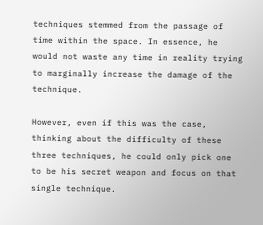techniques stemmed from the passage of time within the space. In essence, he would not waste any time in reality trying to marginally increase the damage of the technique.

However, even if this was the case, thinking about the difficulty of these three techniques, he could only pick one to be his secret weapon and focus on that single technique.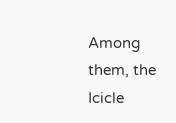Among them, the Icicle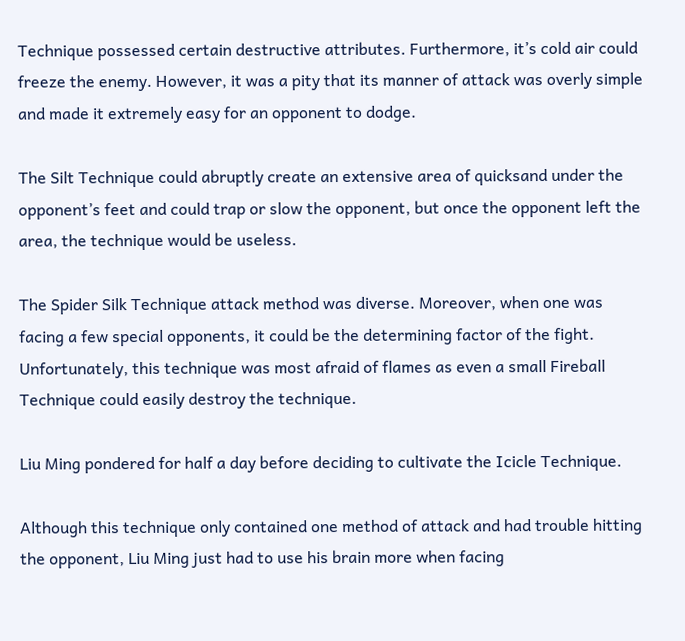Technique possessed certain destructive attributes. Furthermore, it’s cold air could freeze the enemy. However, it was a pity that its manner of attack was overly simple and made it extremely easy for an opponent to dodge.

The Silt Technique could abruptly create an extensive area of quicksand under the opponent’s feet and could trap or slow the opponent, but once the opponent left the area, the technique would be useless.

The Spider Silk Technique attack method was diverse. Moreover, when one was facing a few special opponents, it could be the determining factor of the fight. Unfortunately, this technique was most afraid of flames as even a small Fireball Technique could easily destroy the technique.

Liu Ming pondered for half a day before deciding to cultivate the Icicle Technique.

Although this technique only contained one method of attack and had trouble hitting the opponent, Liu Ming just had to use his brain more when facing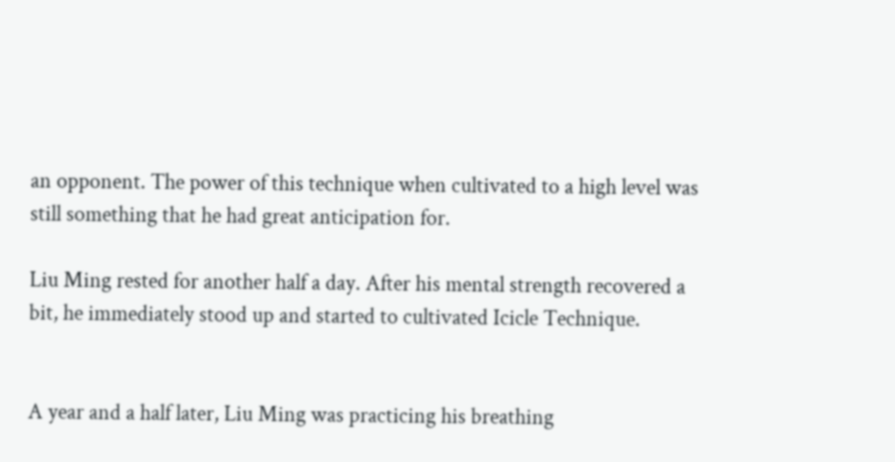an opponent. The power of this technique when cultivated to a high level was still something that he had great anticipation for.

Liu Ming rested for another half a day. After his mental strength recovered a bit, he immediately stood up and started to cultivated Icicle Technique.


A year and a half later, Liu Ming was practicing his breathing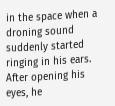in the space when a droning sound suddenly started ringing in his ears. After opening his eyes, he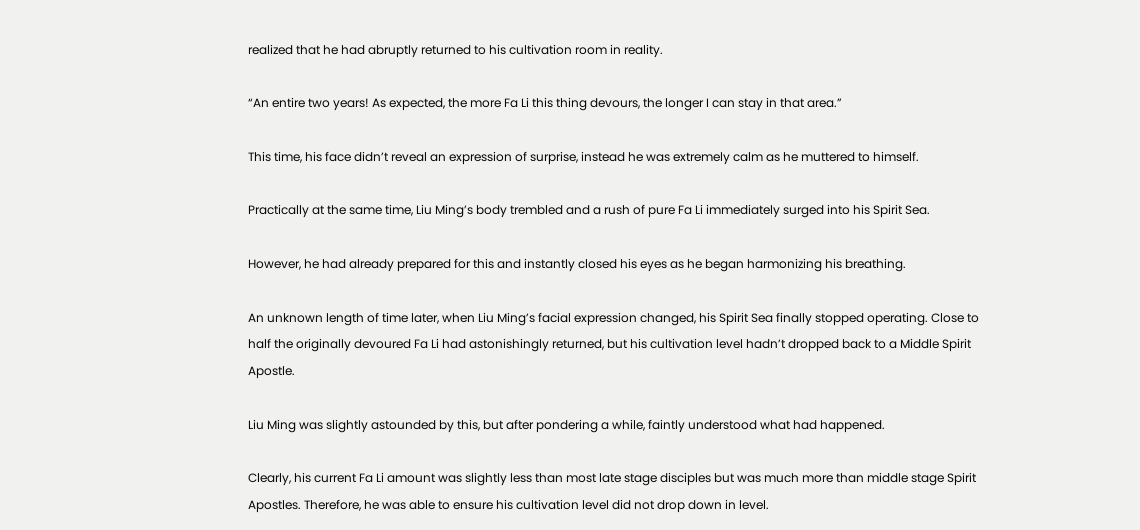realized that he had abruptly returned to his cultivation room in reality.

“An entire two years! As expected, the more Fa Li this thing devours, the longer I can stay in that area.”

This time, his face didn’t reveal an expression of surprise, instead he was extremely calm as he muttered to himself.

Practically at the same time, Liu Ming’s body trembled and a rush of pure Fa Li immediately surged into his Spirit Sea.

However, he had already prepared for this and instantly closed his eyes as he began harmonizing his breathing.

An unknown length of time later, when Liu Ming’s facial expression changed, his Spirit Sea finally stopped operating. Close to half the originally devoured Fa Li had astonishingly returned, but his cultivation level hadn’t dropped back to a Middle Spirit Apostle.

Liu Ming was slightly astounded by this, but after pondering a while, faintly understood what had happened.

Clearly, his current Fa Li amount was slightly less than most late stage disciples but was much more than middle stage Spirit Apostles. Therefore, he was able to ensure his cultivation level did not drop down in level.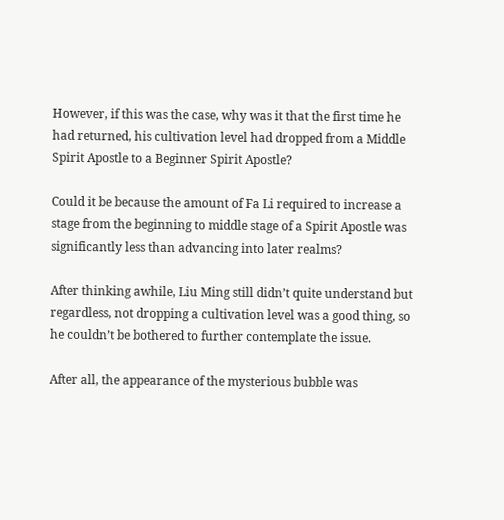However, if this was the case, why was it that the first time he had returned, his cultivation level had dropped from a Middle Spirit Apostle to a Beginner Spirit Apostle?

Could it be because the amount of Fa Li required to increase a stage from the beginning to middle stage of a Spirit Apostle was significantly less than advancing into later realms?

After thinking awhile, Liu Ming still didn’t quite understand but regardless, not dropping a cultivation level was a good thing, so he couldn’t be bothered to further contemplate the issue.

After all, the appearance of the mysterious bubble was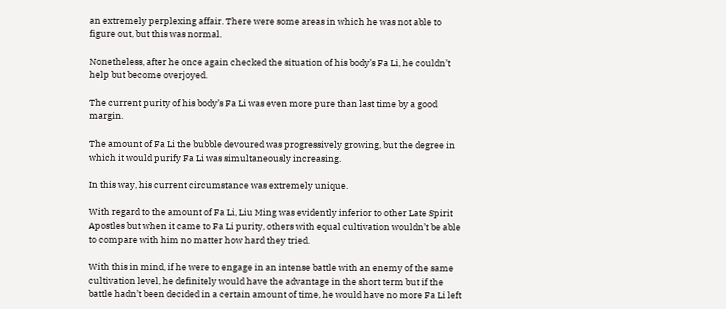an extremely perplexing affair. There were some areas in which he was not able to figure out, but this was normal.

Nonetheless, after he once again checked the situation of his body’s Fa Li, he couldn’t help but become overjoyed.

The current purity of his body’s Fa Li was even more pure than last time by a good margin.

The amount of Fa Li the bubble devoured was progressively growing, but the degree in which it would purify Fa Li was simultaneously increasing.

In this way, his current circumstance was extremely unique.

With regard to the amount of Fa Li, Liu Ming was evidently inferior to other Late Spirit Apostles but when it came to Fa Li purity, others with equal cultivation wouldn’t be able to compare with him no matter how hard they tried.

With this in mind, if he were to engage in an intense battle with an enemy of the same cultivation level, he definitely would have the advantage in the short term but if the battle hadn’t been decided in a certain amount of time, he would have no more Fa Li left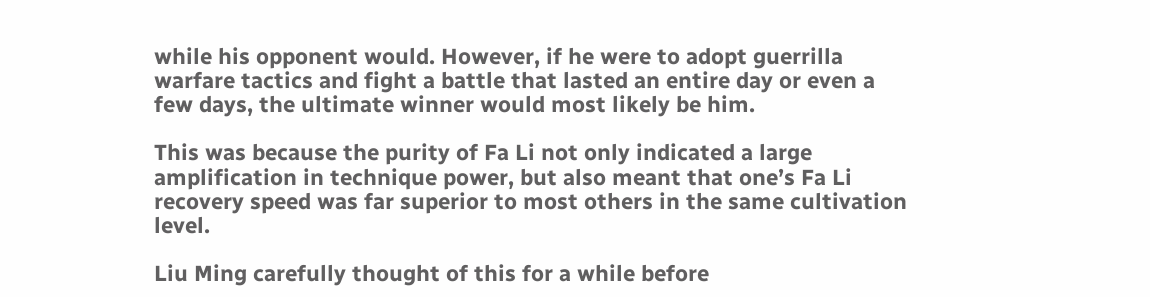while his opponent would. However, if he were to adopt guerrilla warfare tactics and fight a battle that lasted an entire day or even a few days, the ultimate winner would most likely be him.

This was because the purity of Fa Li not only indicated a large amplification in technique power, but also meant that one’s Fa Li recovery speed was far superior to most others in the same cultivation level.

Liu Ming carefully thought of this for a while before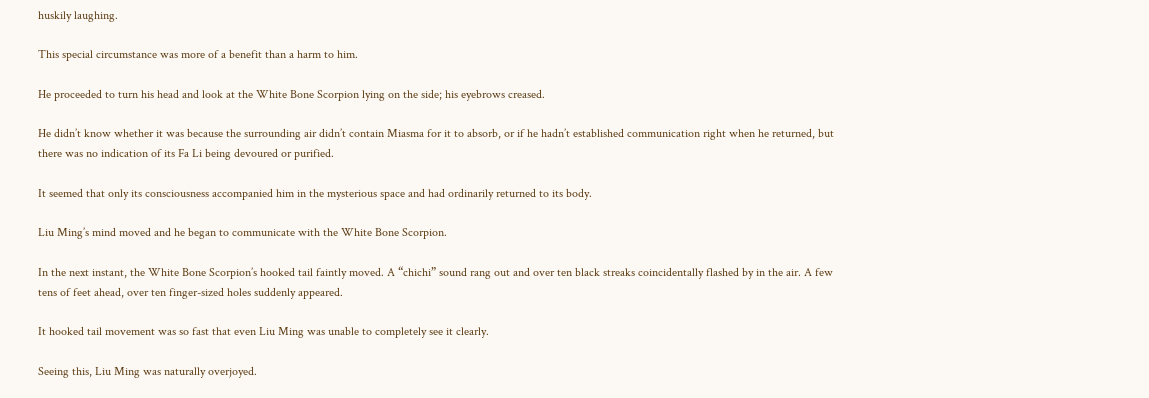huskily laughing.

This special circumstance was more of a benefit than a harm to him.

He proceeded to turn his head and look at the White Bone Scorpion lying on the side; his eyebrows creased.

He didn’t know whether it was because the surrounding air didn’t contain Miasma for it to absorb, or if he hadn’t established communication right when he returned, but there was no indication of its Fa Li being devoured or purified.

It seemed that only its consciousness accompanied him in the mysterious space and had ordinarily returned to its body.

Liu Ming’s mind moved and he began to communicate with the White Bone Scorpion.

In the next instant, the White Bone Scorpion’s hooked tail faintly moved. A “chichi” sound rang out and over ten black streaks coincidentally flashed by in the air. A few tens of feet ahead, over ten finger-sized holes suddenly appeared.

It hooked tail movement was so fast that even Liu Ming was unable to completely see it clearly.

Seeing this, Liu Ming was naturally overjoyed.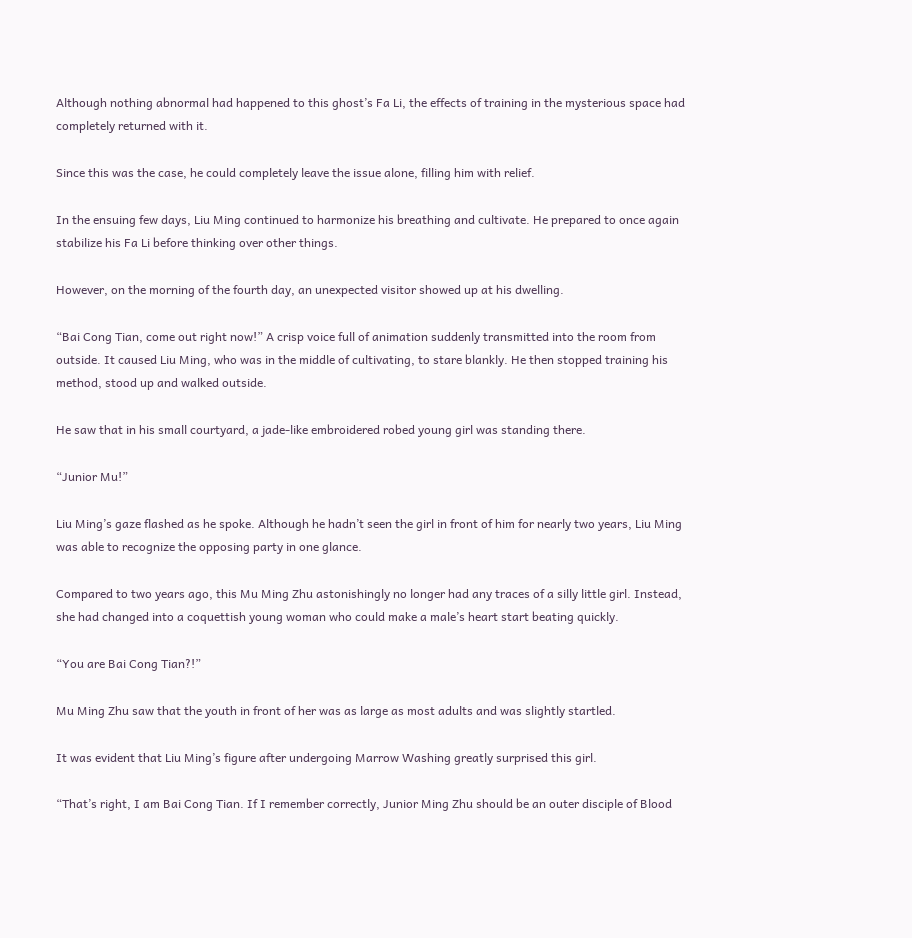Although nothing abnormal had happened to this ghost’s Fa Li, the effects of training in the mysterious space had completely returned with it.

Since this was the case, he could completely leave the issue alone, filling him with relief.

In the ensuing few days, Liu Ming continued to harmonize his breathing and cultivate. He prepared to once again stabilize his Fa Li before thinking over other things.

However, on the morning of the fourth day, an unexpected visitor showed up at his dwelling.

“Bai Cong Tian, come out right now!” A crisp voice full of animation suddenly transmitted into the room from outside. It caused Liu Ming, who was in the middle of cultivating, to stare blankly. He then stopped training his method, stood up and walked outside.

He saw that in his small courtyard, a jade-like embroidered robed young girl was standing there.

“Junior Mu!”

Liu Ming’s gaze flashed as he spoke. Although he hadn’t seen the girl in front of him for nearly two years, Liu Ming was able to recognize the opposing party in one glance.

Compared to two years ago, this Mu Ming Zhu astonishingly no longer had any traces of a silly little girl. Instead, she had changed into a coquettish young woman who could make a male’s heart start beating quickly.

“You are Bai Cong Tian?!”

Mu Ming Zhu saw that the youth in front of her was as large as most adults and was slightly startled.

It was evident that Liu Ming’s figure after undergoing Marrow Washing greatly surprised this girl.

“That’s right, I am Bai Cong Tian. If I remember correctly, Junior Ming Zhu should be an outer disciple of Blood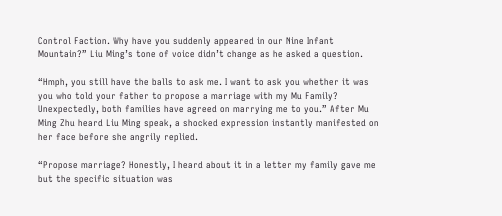Control Faction. Why have you suddenly appeared in our Nine Infant Mountain?” Liu Ming’s tone of voice didn’t change as he asked a question.

“Hmph, you still have the balls to ask me. I want to ask you whether it was you who told your father to propose a marriage with my Mu Family? Unexpectedly, both families have agreed on marrying me to you.” After Mu Ming Zhu heard Liu Ming speak, a shocked expression instantly manifested on her face before she angrily replied.

“Propose marriage? Honestly, I heard about it in a letter my family gave me but the specific situation was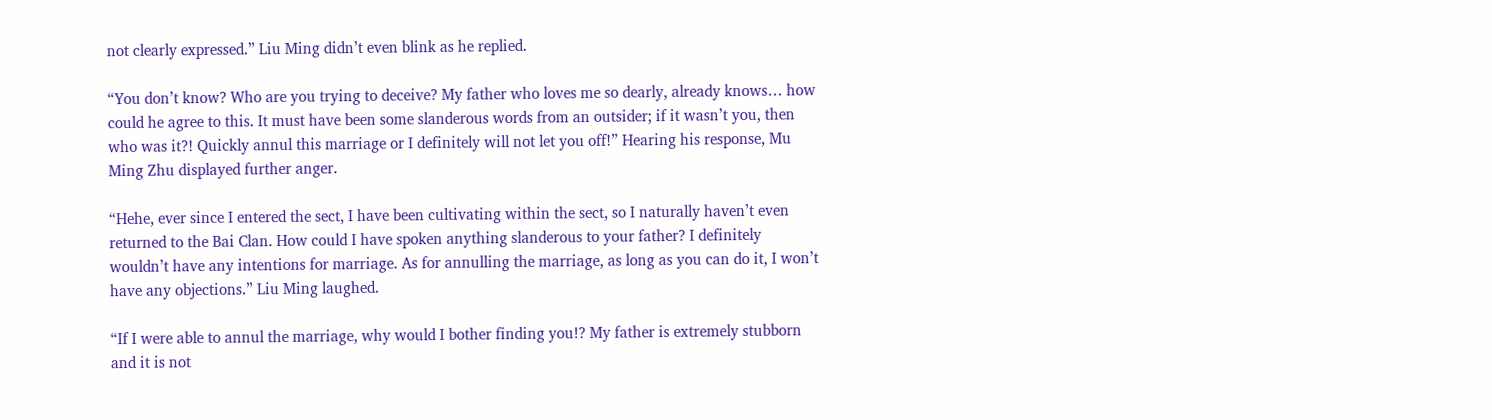not clearly expressed.” Liu Ming didn’t even blink as he replied.

“You don’t know? Who are you trying to deceive? My father who loves me so dearly, already knows… how could he agree to this. It must have been some slanderous words from an outsider; if it wasn’t you, then who was it?! Quickly annul this marriage or I definitely will not let you off!” Hearing his response, Mu Ming Zhu displayed further anger.

“Hehe, ever since I entered the sect, I have been cultivating within the sect, so I naturally haven’t even returned to the Bai Clan. How could I have spoken anything slanderous to your father? I definitely wouldn’t have any intentions for marriage. As for annulling the marriage, as long as you can do it, I won’t have any objections.” Liu Ming laughed.

“If I were able to annul the marriage, why would I bother finding you!? My father is extremely stubborn and it is not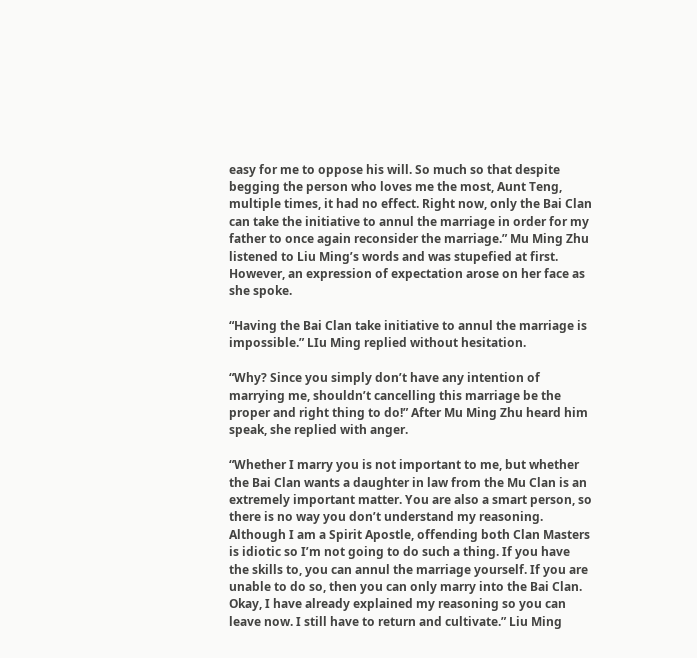easy for me to oppose his will. So much so that despite begging the person who loves me the most, Aunt Teng, multiple times, it had no effect. Right now, only the Bai Clan can take the initiative to annul the marriage in order for my father to once again reconsider the marriage.” Mu Ming Zhu listened to Liu Ming’s words and was stupefied at first. However, an expression of expectation arose on her face as she spoke.

“Having the Bai Clan take initiative to annul the marriage is impossible.” LIu Ming replied without hesitation.

“Why? Since you simply don’t have any intention of marrying me, shouldn’t cancelling this marriage be the proper and right thing to do!” After Mu Ming Zhu heard him speak, she replied with anger.

“Whether I marry you is not important to me, but whether the Bai Clan wants a daughter in law from the Mu Clan is an extremely important matter. You are also a smart person, so there is no way you don’t understand my reasoning. Although I am a Spirit Apostle, offending both Clan Masters is idiotic so I’m not going to do such a thing. If you have the skills to, you can annul the marriage yourself. If you are unable to do so, then you can only marry into the Bai Clan. Okay, I have already explained my reasoning so you can leave now. I still have to return and cultivate.” Liu Ming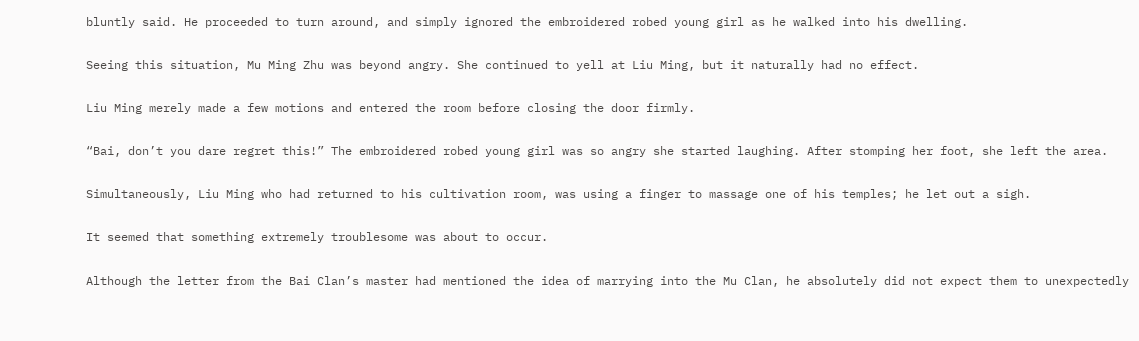bluntly said. He proceeded to turn around, and simply ignored the embroidered robed young girl as he walked into his dwelling.

Seeing this situation, Mu Ming Zhu was beyond angry. She continued to yell at Liu Ming, but it naturally had no effect.

Liu Ming merely made a few motions and entered the room before closing the door firmly.

“Bai, don’t you dare regret this!” The embroidered robed young girl was so angry she started laughing. After stomping her foot, she left the area.

Simultaneously, Liu Ming who had returned to his cultivation room, was using a finger to massage one of his temples; he let out a sigh.

It seemed that something extremely troublesome was about to occur.

Although the letter from the Bai Clan’s master had mentioned the idea of marrying into the Mu Clan, he absolutely did not expect them to unexpectedly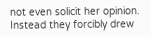not even solicit her opinion. Instead they forcibly drew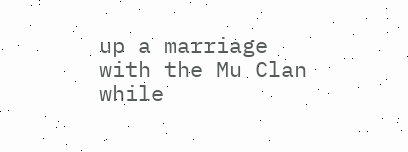up a marriage with the Mu Clan while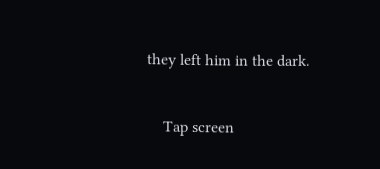they left him in the dark.


    Tap screen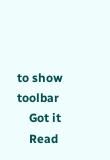to show toolbar
    Got it
    Read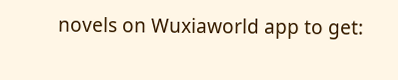novels on Wuxiaworld app to get: